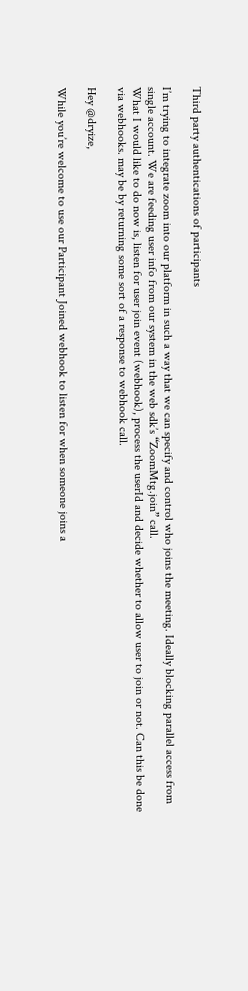Third party authentications of participants

I’m trying to integrate zoom into our platform in such a way that we can specify and control who joins the meeting. Ideally blocking parallel access from single account. We are feeding user info from our system in the web sdk’s “ZoomMtg.join” call.
What I would like to do now is, listen for user join event (webhook), process the userId and decide whether to allow user to join or not. Can this be done via webhooks. may be by returning some sort of a response to webhook call.

Hey @dryize,

While you’re welcome to use our Participant Joined webhook to listen for when someone joins a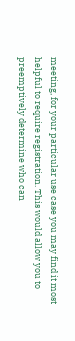meeting, for your particular use case you may find it most helpful to require registration. This would allow you to preemptively determine who can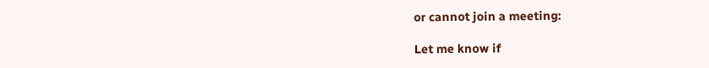or cannot join a meeting:

Let me know if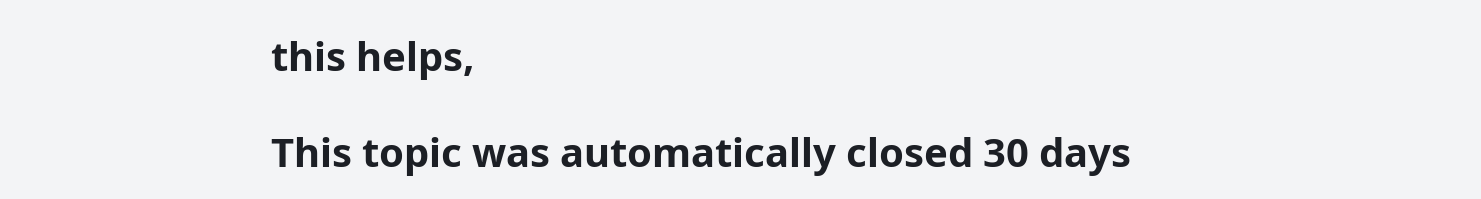this helps,

This topic was automatically closed 30 days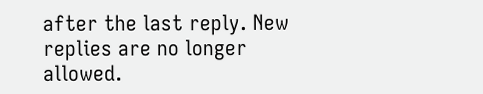after the last reply. New replies are no longer allowed.